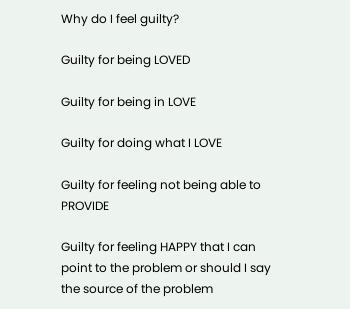Why do I feel guilty?

Guilty for being LOVED

Guilty for being in LOVE

Guilty for doing what I LOVE

Guilty for feeling not being able to PROVIDE

Guilty for feeling HAPPY that I can point to the problem or should I say the source of the problem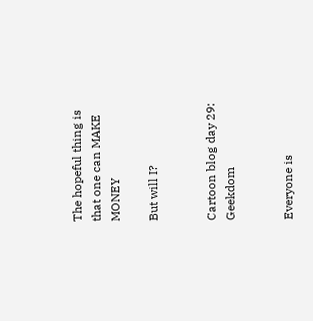The hopeful thing is that one can MAKE MONEY

But will I?


Cartoon blog day 29: Geekdom


Everyone is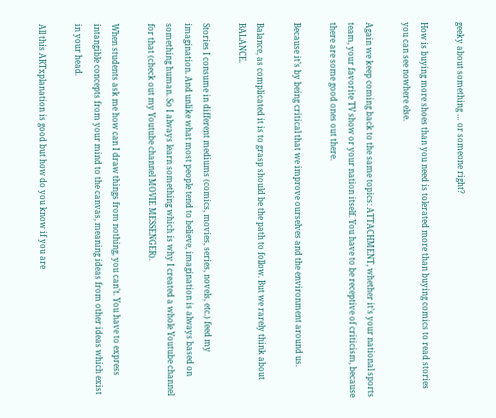geeky about something … or someone right?

How is buying more shoes than you need is tolerated more than buying comics to read stories you can see nowhere else.

Again we keep coming back to the same topics: ATTACHMENT, whether it’s your national sports team, your favorite TV show or your nation itself. You have to be receptive of criticism, because there are some good ones out there.

Because it’s by being critical that we improve ourselves and the environment around us.

Balance, as complicated it is to grasp should be the path to follow. But we rarely think about BALANCE.

Stories I consume in different mediums (comics, movies, series, novels, etc.) feed my imagination. And unlike what most people tend to believe, imagination is always based on something human. So I always learn something which is why I created a whole Youtube channel for that (check out my Youtube channel MOVIE MESSENGER).

When students ask me how can I draw things from nothing, you can’t. You have to express intangible concepts from your mind to the canvas, meaning ideas from other ideas which exist in your head.

All this ARTxplanation is good but how do you know if you are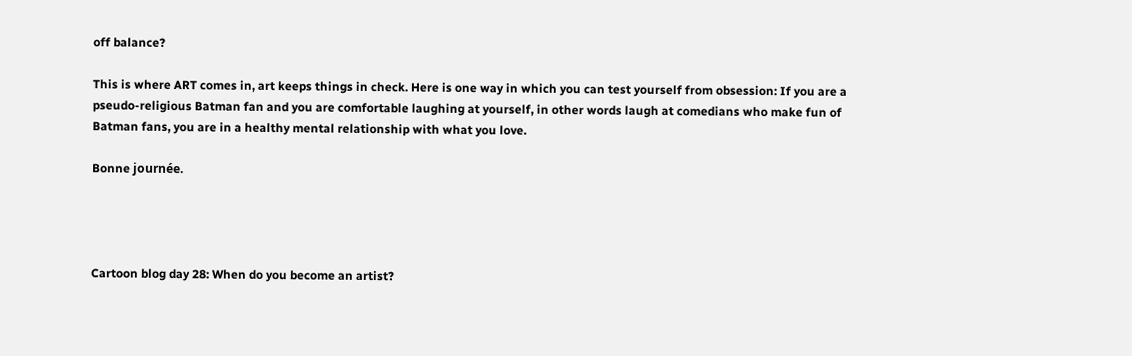off balance?

This is where ART comes in, art keeps things in check. Here is one way in which you can test yourself from obsession: If you are a pseudo-religious Batman fan and you are comfortable laughing at yourself, in other words laugh at comedians who make fun of Batman fans, you are in a healthy mental relationship with what you love.

Bonne journée.




Cartoon blog day 28: When do you become an artist?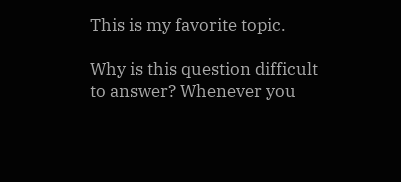This is my favorite topic.

Why is this question difficult to answer? Whenever you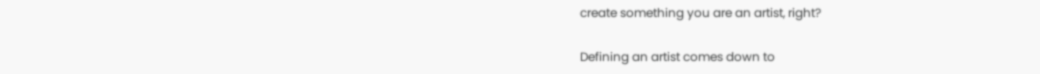create something you are an artist, right?

Defining an artist comes down to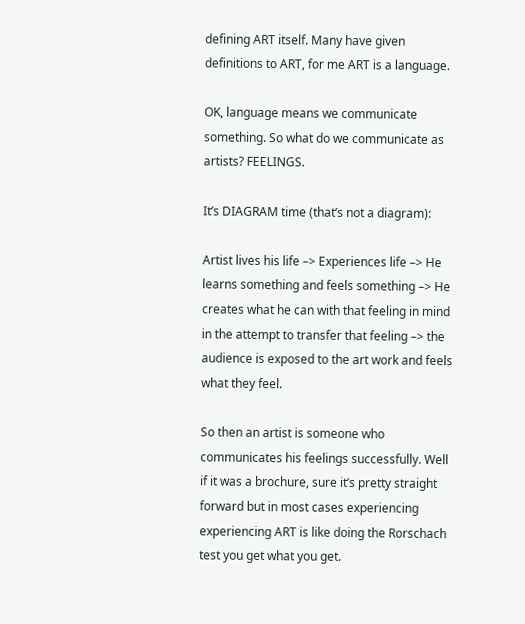defining ART itself. Many have given definitions to ART, for me ART is a language.

OK, language means we communicate something. So what do we communicate as artists? FEELINGS.

It’s DIAGRAM time (that’s not a diagram):

Artist lives his life –> Experiences life –> He learns something and feels something –> He creates what he can with that feeling in mind in the attempt to transfer that feeling –> the audience is exposed to the art work and feels what they feel.

So then an artist is someone who communicates his feelings successfully. Well if it was a brochure, sure it’s pretty straight forward but in most cases experiencing experiencing ART is like doing the Rorschach test you get what you get.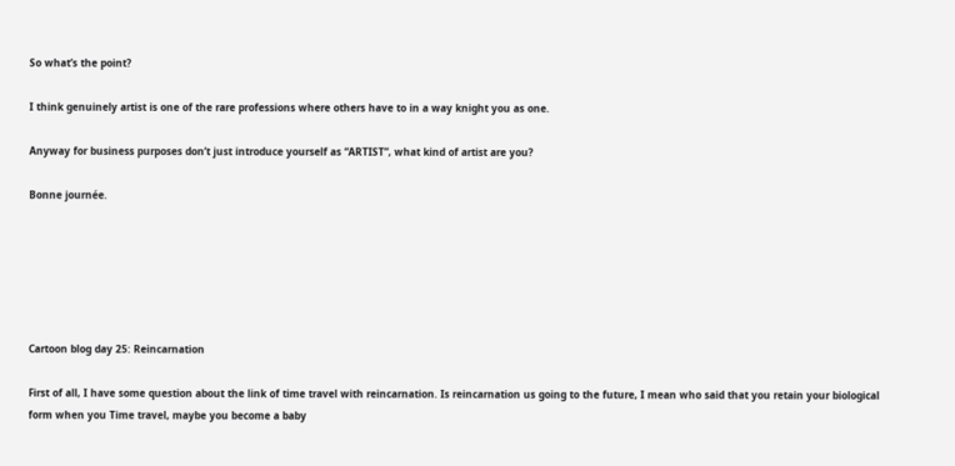So what’s the point?

I think genuinely artist is one of the rare professions where others have to in a way knight you as one.

Anyway for business purposes don’t just introduce yourself as “ARTIST”, what kind of artist are you?

Bonne journée.






Cartoon blog day 25: Reincarnation

First of all, I have some question about the link of time travel with reincarnation. Is reincarnation us going to the future, I mean who said that you retain your biological form when you Time travel, maybe you become a baby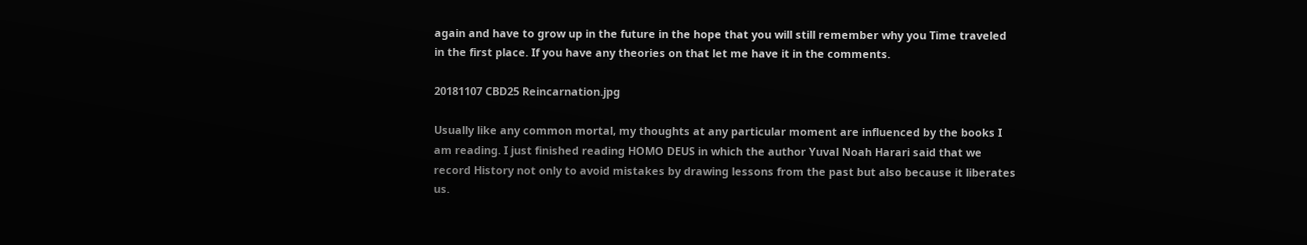again and have to grow up in the future in the hope that you will still remember why you Time traveled in the first place. If you have any theories on that let me have it in the comments.

20181107 CBD25 Reincarnation.jpg

Usually like any common mortal, my thoughts at any particular moment are influenced by the books I am reading. I just finished reading HOMO DEUS in which the author Yuval Noah Harari said that we record History not only to avoid mistakes by drawing lessons from the past but also because it liberates us.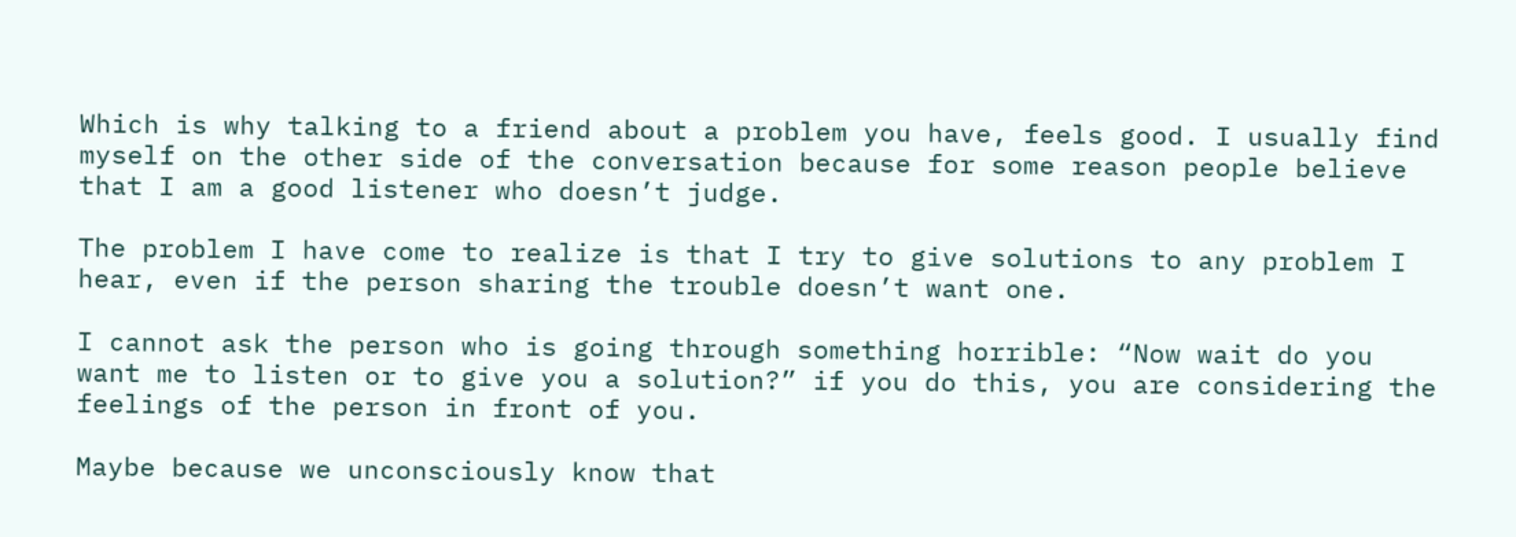Which is why talking to a friend about a problem you have, feels good. I usually find myself on the other side of the conversation because for some reason people believe that I am a good listener who doesn’t judge.

The problem I have come to realize is that I try to give solutions to any problem I hear, even if the person sharing the trouble doesn’t want one.

I cannot ask the person who is going through something horrible: “Now wait do you want me to listen or to give you a solution?” if you do this, you are considering the feelings of the person in front of you.

Maybe because we unconsciously know that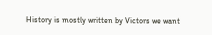History is mostly written by Victors we want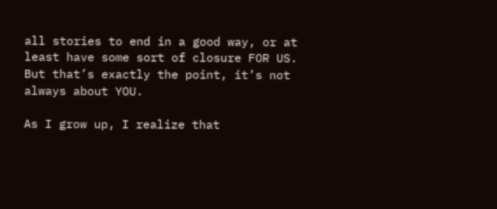all stories to end in a good way, or at least have some sort of closure FOR US. But that’s exactly the point, it’s not always about YOU.

As I grow up, I realize that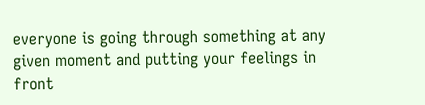everyone is going through something at any given moment and putting your feelings in front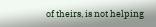of theirs, is not helping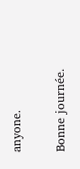anyone.

Bonne journée.